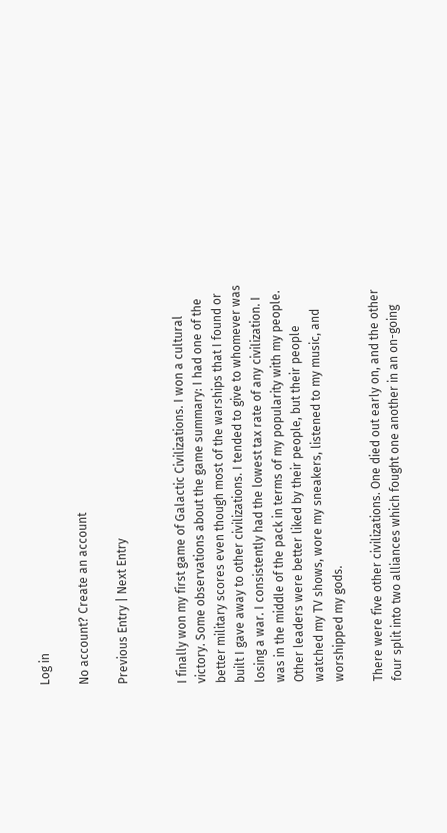Log in

No account? Create an account

Previous Entry | Next Entry


I finally won my first game of Galactic Civilizations. I won a cultural victory. Some observations about the game summary: I had one of the better military scores even though most of the warships that I found or built I gave away to other civilizations. I tended to give to whomever was losing a war. I consistently had the lowest tax rate of any civilization. I was in the middle of the pack in terms of my popularity with my people. Other leaders were better liked by their people, but their people watched my TV shows, wore my sneakers, listened to my music, and worshipped my gods.

There were five other civilizations. One died out early on, and the other four split into two alliances which fought one another in an on-going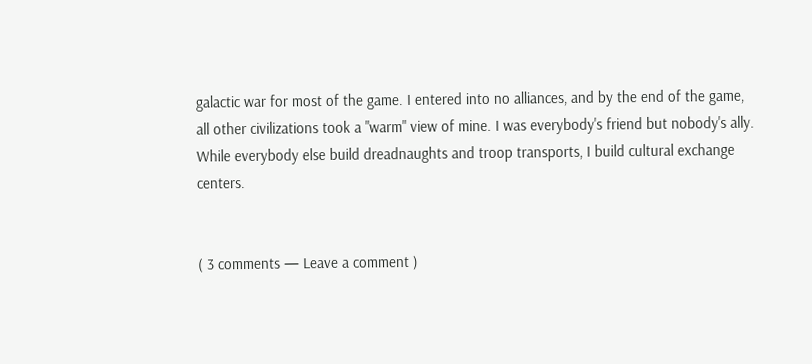galactic war for most of the game. I entered into no alliances, and by the end of the game, all other civilizations took a "warm" view of mine. I was everybody's friend but nobody's ally. While everybody else build dreadnaughts and troop transports, I build cultural exchange centers.


( 3 comments — Leave a comment )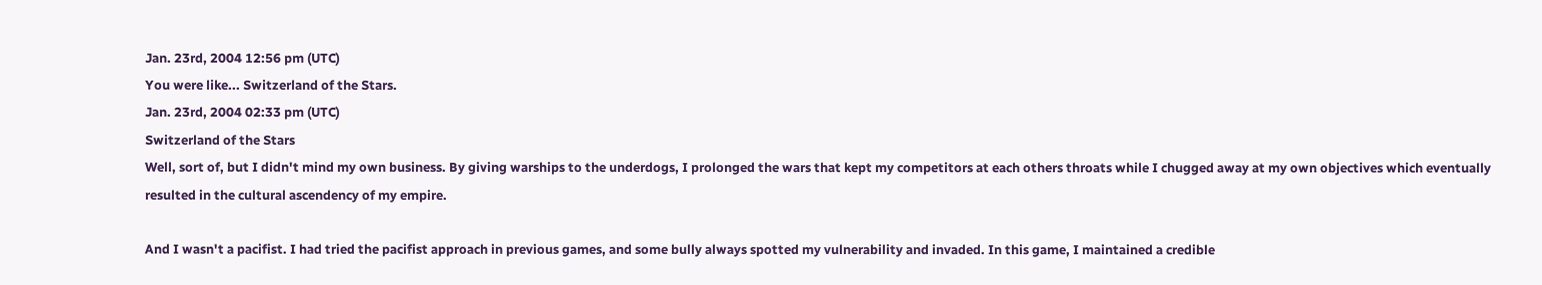Jan. 23rd, 2004 12:56 pm (UTC)
You were like... Switzerland of the Stars.
Jan. 23rd, 2004 02:33 pm (UTC)
Switzerland of the Stars
Well, sort of, but I didn't mind my own business. By giving warships to the underdogs, I prolonged the wars that kept my competitors at each others throats while I chugged away at my own objectives which eventually resulted in the cultural ascendency of my empire.

And I wasn't a pacifist. I had tried the pacifist approach in previous games, and some bully always spotted my vulnerability and invaded. In this game, I maintained a credible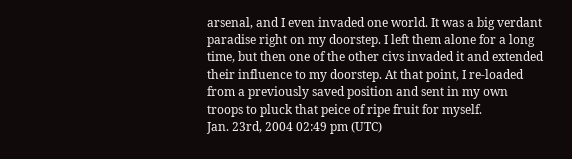arsenal, and I even invaded one world. It was a big verdant paradise right on my doorstep. I left them alone for a long time, but then one of the other civs invaded it and extended their influence to my doorstep. At that point, I re-loaded from a previously saved position and sent in my own troops to pluck that peice of ripe fruit for myself.
Jan. 23rd, 2004 02:49 pm (UTC)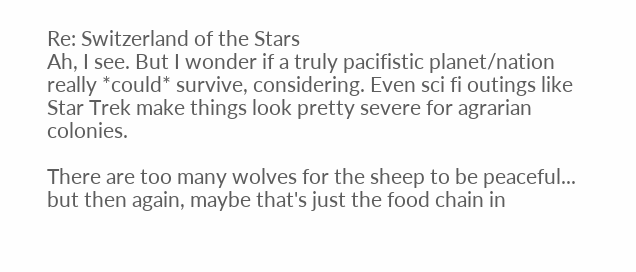Re: Switzerland of the Stars
Ah, I see. But I wonder if a truly pacifistic planet/nation really *could* survive, considering. Even sci fi outings like Star Trek make things look pretty severe for agrarian colonies.

There are too many wolves for the sheep to be peaceful... but then again, maybe that's just the food chain in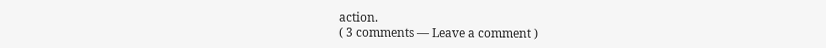action.
( 3 comments — Leave a comment )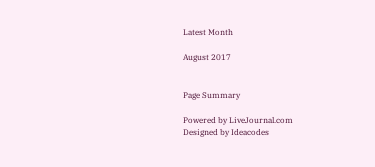Latest Month

August 2017


Page Summary

Powered by LiveJournal.com
Designed by Ideacodes